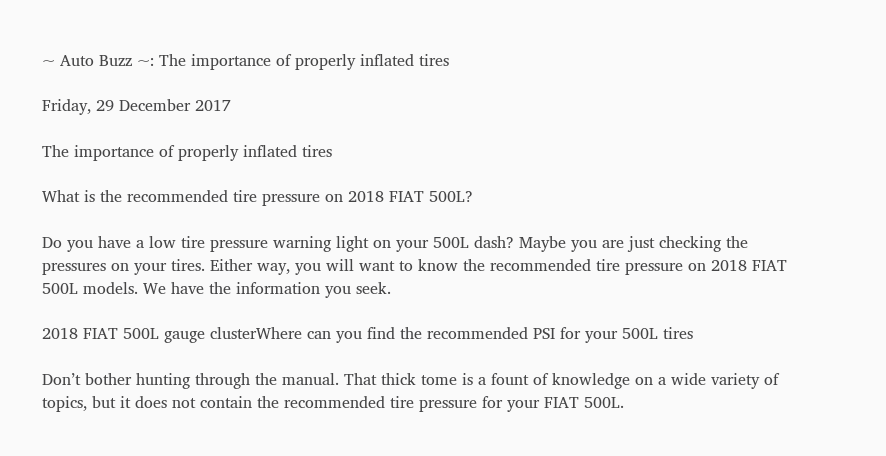~ Auto Buzz ~: The importance of properly inflated tires

Friday, 29 December 2017

The importance of properly inflated tires

What is the recommended tire pressure on 2018 FIAT 500L?

Do you have a low tire pressure warning light on your 500L dash? Maybe you are just checking the pressures on your tires. Either way, you will want to know the recommended tire pressure on 2018 FIAT 500L models. We have the information you seek.

2018 FIAT 500L gauge clusterWhere can you find the recommended PSI for your 500L tires

Don’t bother hunting through the manual. That thick tome is a fount of knowledge on a wide variety of topics, but it does not contain the recommended tire pressure for your FIAT 500L.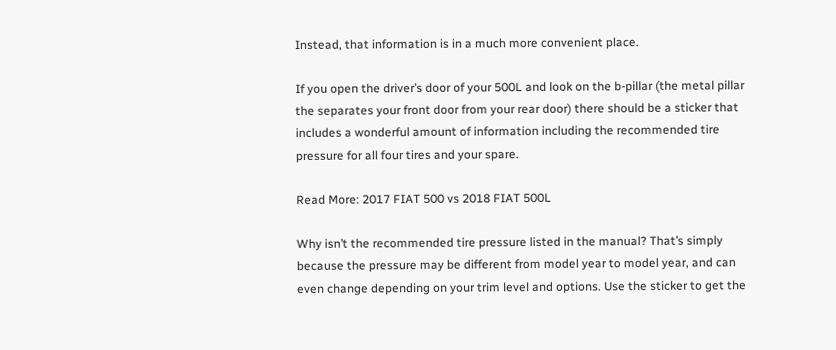Instead, that information is in a much more convenient place.

If you open the driver’s door of your 500L and look on the b-pillar (the metal pillar the separates your front door from your rear door) there should be a sticker that includes a wonderful amount of information including the recommended tire pressure for all four tires and your spare.

Read More: 2017 FIAT 500 vs 2018 FIAT 500L

Why isn’t the recommended tire pressure listed in the manual? That’s simply because the pressure may be different from model year to model year, and can even change depending on your trim level and options. Use the sticker to get the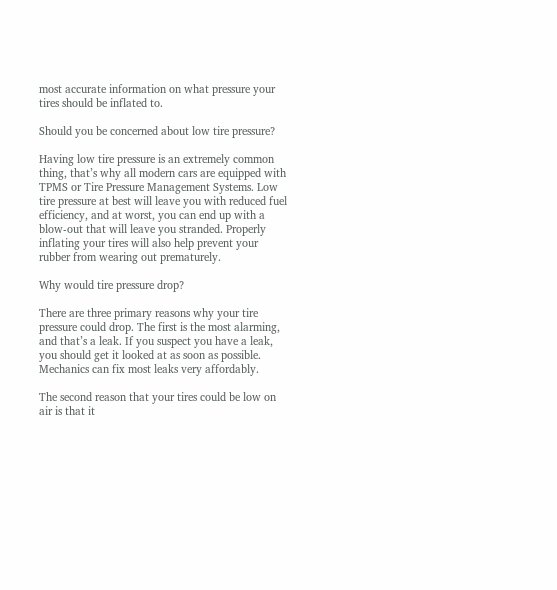most accurate information on what pressure your tires should be inflated to.

Should you be concerned about low tire pressure?

Having low tire pressure is an extremely common thing, that’s why all modern cars are equipped with TPMS or Tire Pressure Management Systems. Low tire pressure at best will leave you with reduced fuel efficiency, and at worst, you can end up with a blow-out that will leave you stranded. Properly inflating your tires will also help prevent your rubber from wearing out prematurely.

Why would tire pressure drop?

There are three primary reasons why your tire pressure could drop. The first is the most alarming, and that’s a leak. If you suspect you have a leak, you should get it looked at as soon as possible. Mechanics can fix most leaks very affordably.

The second reason that your tires could be low on air is that it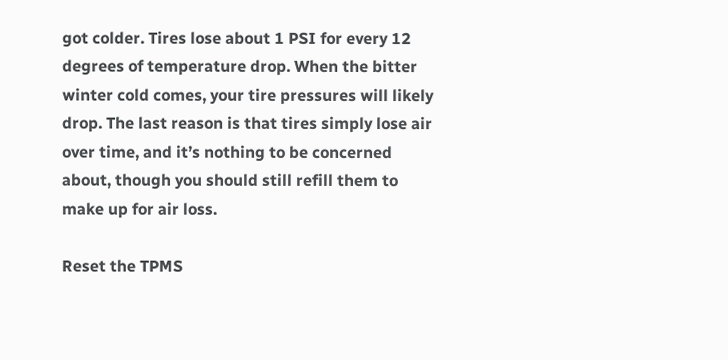got colder. Tires lose about 1 PSI for every 12 degrees of temperature drop. When the bitter winter cold comes, your tire pressures will likely drop. The last reason is that tires simply lose air over time, and it’s nothing to be concerned about, though you should still refill them to make up for air loss.

Reset the TPMS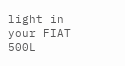light in your FIAT 500L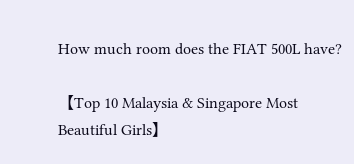How much room does the FIAT 500L have?

【Top 10 Malaysia & Singapore Most Beautiful Girls】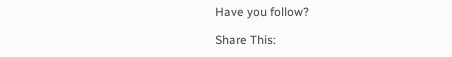Have you follow?

Share This: